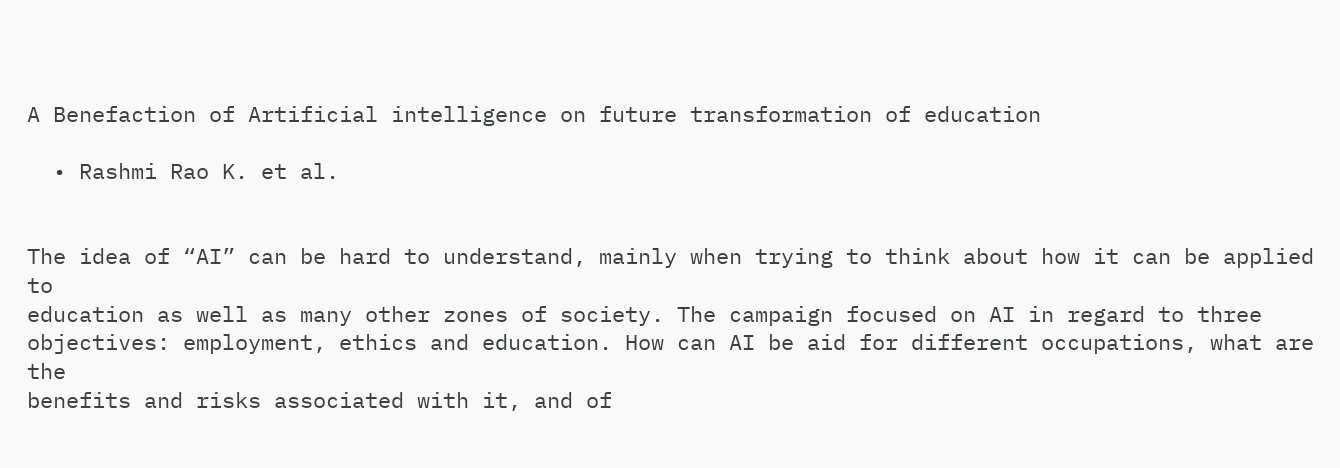A Benefaction of Artificial intelligence on future transformation of education

  • Rashmi Rao K. et al.


The idea of “AI” can be hard to understand, mainly when trying to think about how it can be applied to
education as well as many other zones of society. The campaign focused on AI in regard to three
objectives: employment, ethics and education. How can AI be aid for different occupations, what are the
benefits and risks associated with it, and of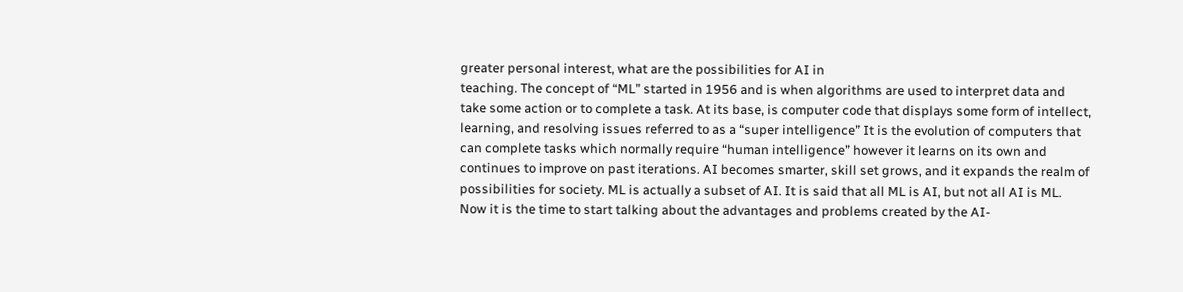greater personal interest, what are the possibilities for AI in
teaching. The concept of “ML” started in 1956 and is when algorithms are used to interpret data and
take some action or to complete a task. At its base, is computer code that displays some form of intellect,
learning, and resolving issues referred to as a “super intelligence” It is the evolution of computers that
can complete tasks which normally require “human intelligence” however it learns on its own and
continues to improve on past iterations. AI becomes smarter, skill set grows, and it expands the realm of
possibilities for society. ML is actually a subset of AI. It is said that all ML is AI, but not all AI is ML.
Now it is the time to start talking about the advantages and problems created by the AI-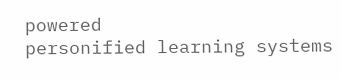powered
personified learning systems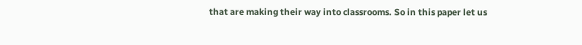that are making their way into classrooms. So in this paper let us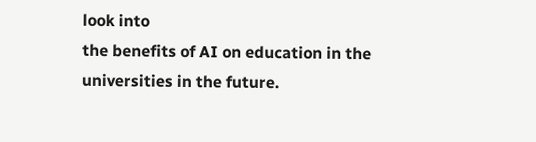look into
the benefits of AI on education in the universities in the future.